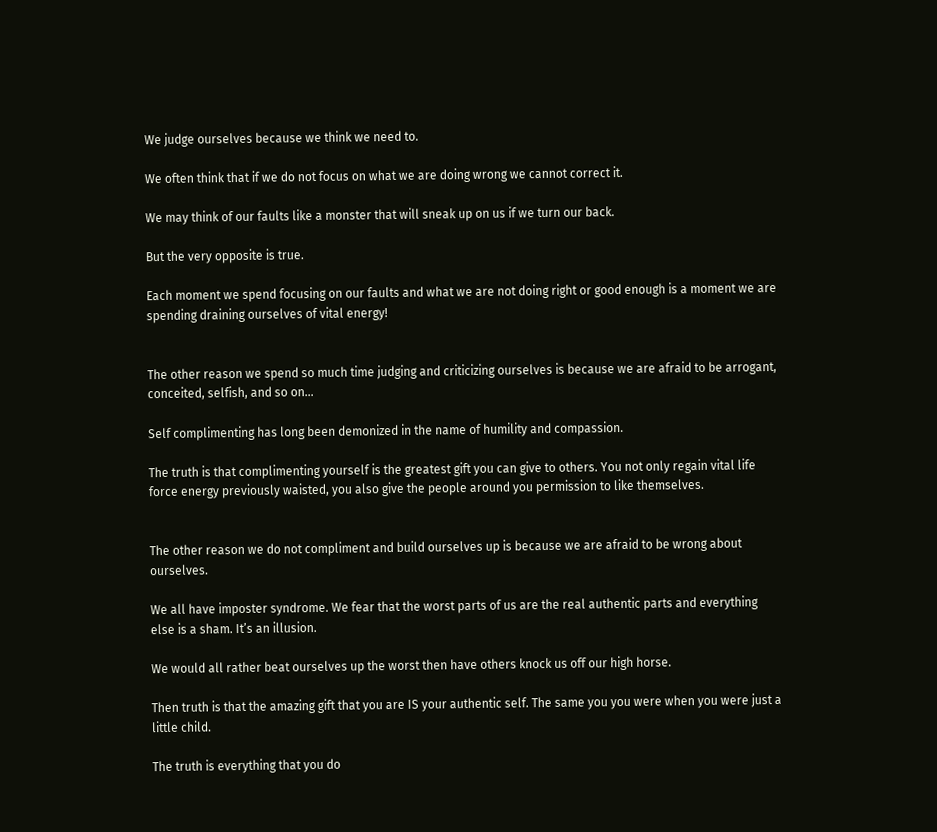We judge ourselves because we think we need to.

We often think that if we do not focus on what we are doing wrong we cannot correct it.

We may think of our faults like a monster that will sneak up on us if we turn our back.

But the very opposite is true.

Each moment we spend focusing on our faults and what we are not doing right or good enough is a moment we are spending draining ourselves of vital energy!


The other reason we spend so much time judging and criticizing ourselves is because we are afraid to be arrogant, conceited, selfish, and so on…

Self complimenting has long been demonized in the name of humility and compassion.

The truth is that complimenting yourself is the greatest gift you can give to others. You not only regain vital life force energy previously waisted, you also give the people around you permission to like themselves.


The other reason we do not compliment and build ourselves up is because we are afraid to be wrong about ourselves.

We all have imposter syndrome. We fear that the worst parts of us are the real authentic parts and everything else is a sham. It’s an illusion.

We would all rather beat ourselves up the worst then have others knock us off our high horse.

Then truth is that the amazing gift that you are IS your authentic self. The same you you were when you were just a little child.

The truth is everything that you do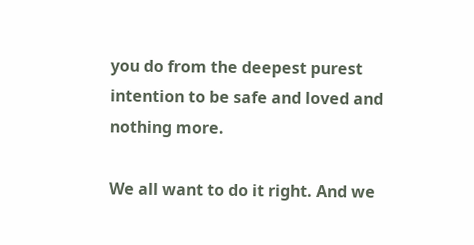you do from the deepest purest intention to be safe and loved and nothing more.

We all want to do it right. And we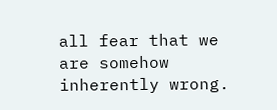all fear that we are somehow inherently wrong.